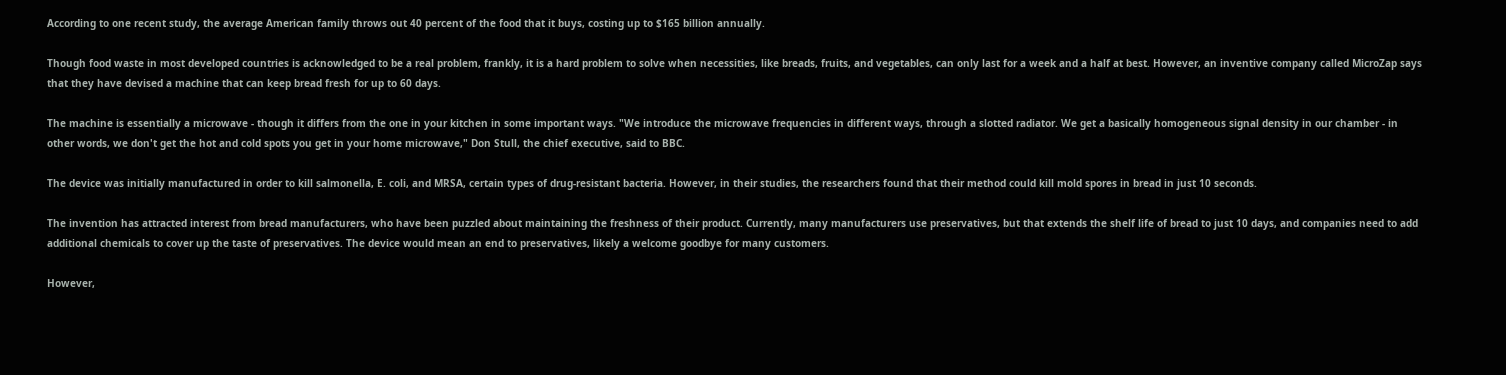According to one recent study, the average American family throws out 40 percent of the food that it buys, costing up to $165 billion annually.

Though food waste in most developed countries is acknowledged to be a real problem, frankly, it is a hard problem to solve when necessities, like breads, fruits, and vegetables, can only last for a week and a half at best. However, an inventive company called MicroZap says that they have devised a machine that can keep bread fresh for up to 60 days.

The machine is essentially a microwave - though it differs from the one in your kitchen in some important ways. "We introduce the microwave frequencies in different ways, through a slotted radiator. We get a basically homogeneous signal density in our chamber - in other words, we don't get the hot and cold spots you get in your home microwave," Don Stull, the chief executive, said to BBC.

The device was initially manufactured in order to kill salmonella, E. coli, and MRSA, certain types of drug-resistant bacteria. However, in their studies, the researchers found that their method could kill mold spores in bread in just 10 seconds.

The invention has attracted interest from bread manufacturers, who have been puzzled about maintaining the freshness of their product. Currently, many manufacturers use preservatives, but that extends the shelf life of bread to just 10 days, and companies need to add additional chemicals to cover up the taste of preservatives. The device would mean an end to preservatives, likely a welcome goodbye for many customers.

However,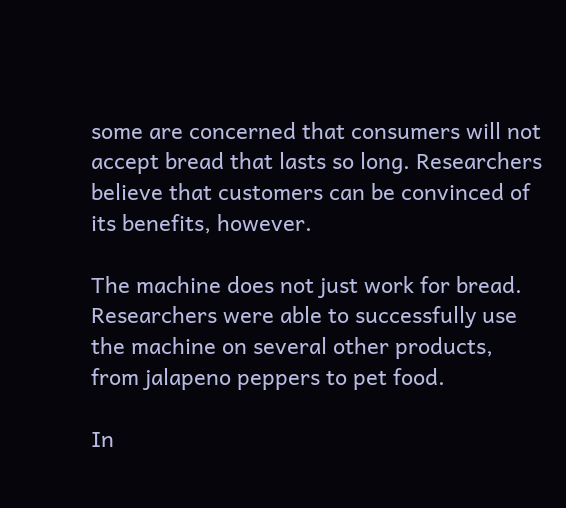some are concerned that consumers will not accept bread that lasts so long. Researchers believe that customers can be convinced of its benefits, however.

The machine does not just work for bread. Researchers were able to successfully use the machine on several other products, from jalapeno peppers to pet food.

In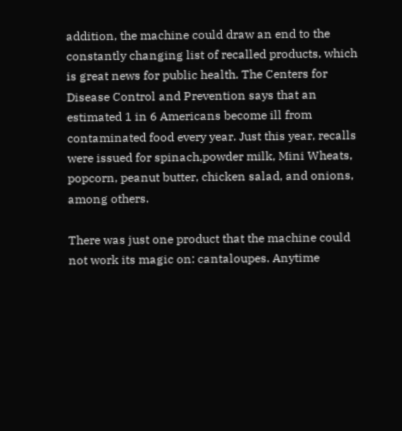addition, the machine could draw an end to the constantly changing list of recalled products, which is great news for public health. The Centers for Disease Control and Prevention says that an estimated 1 in 6 Americans become ill from contaminated food every year. Just this year, recalls were issued for spinach,powder milk, Mini Wheats, popcorn, peanut butter, chicken salad, and onions, among others.

There was just one product that the machine could not work its magic on: cantaloupes. Anytime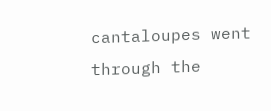cantaloupes went through the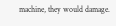machine, they would damage.